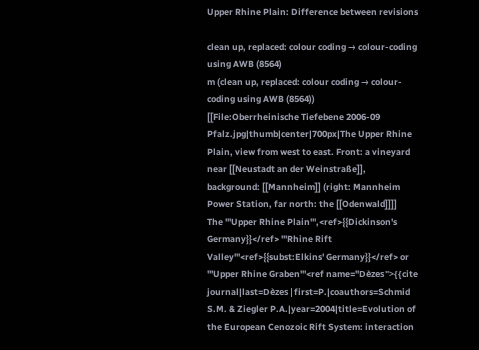Upper Rhine Plain: Difference between revisions

clean up, replaced: colour coding → colour-coding using AWB (8564)
m (clean up, replaced: colour coding → colour-coding using AWB (8564))
[[File:Oberrheinische Tiefebene 2006-09 Pfalz.jpg|thumb|center|700px|The Upper Rhine Plain, view from west to east. Front: a vineyard near [[Neustadt an der Weinstraße]], background: [[Mannheim]] (right: Mannheim Power Station, far north: the [[Odenwald]]]]
The '''Upper Rhine Plain''',<ref>{{Dickinson's Germany}}</ref> '''Rhine Rift Valley'''<ref>{{subst:Elkins' Germany}}</ref> or '''Upper Rhine Graben'''<ref name="Dèzes">{{cite journal|last=Dèzes|first=P.|coauthors=Schmid S.M. & Ziegler P.A.|year=2004|title=Evolution of the European Cenozoic Rift System: interaction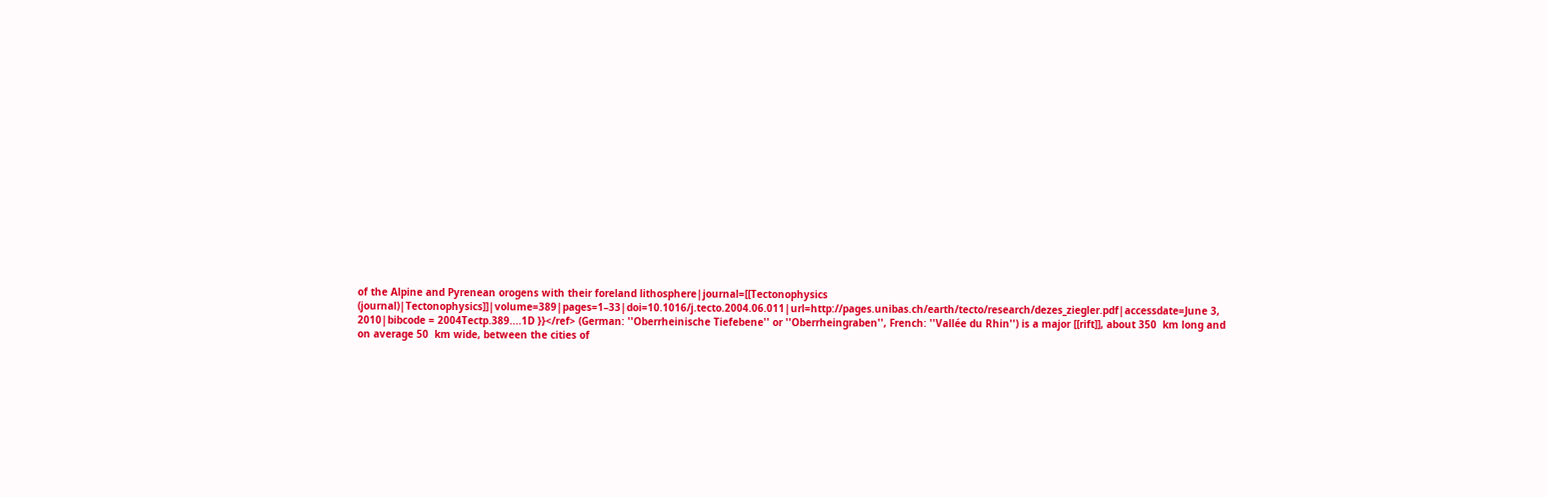of the Alpine and Pyrenean orogens with their foreland lithosphere|journal=[[Tectonophysics (journal)|Tectonophysics]]|volume=389|pages=1–33|doi=10.1016/j.tecto.2004.06.011|url=http://pages.unibas.ch/earth/tecto/research/dezes_ziegler.pdf|accessdate=June 3, 2010|bibcode = 2004Tectp.389....1D }}</ref> (German: ''Oberrheinische Tiefebene'' or ''Oberrheingraben'', French: ''Vallée du Rhin'') is a major [[rift]], about 350  km long and on average 50  km wide, between the cities of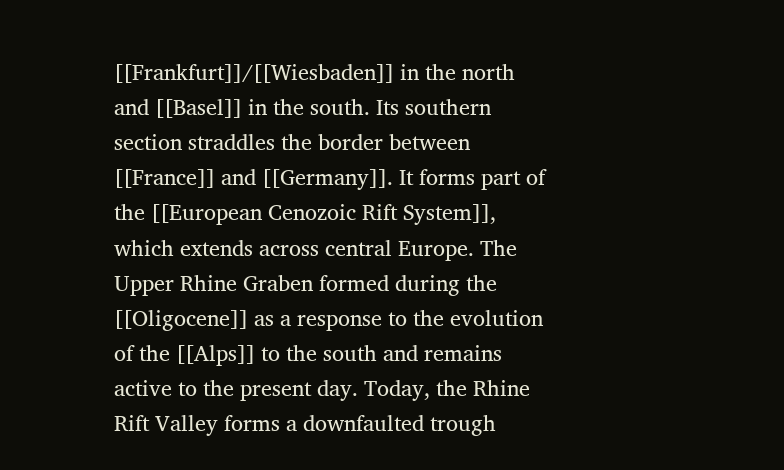[[Frankfurt]]/[[Wiesbaden]] in the north and [[Basel]] in the south. Its southern section straddles the border between [[France]] and [[Germany]]. It forms part of the [[European Cenozoic Rift System]], which extends across central Europe. The Upper Rhine Graben formed during the [[Oligocene]] as a response to the evolution of the [[Alps]] to the south and remains active to the present day. Today, the Rhine Rift Valley forms a downfaulted trough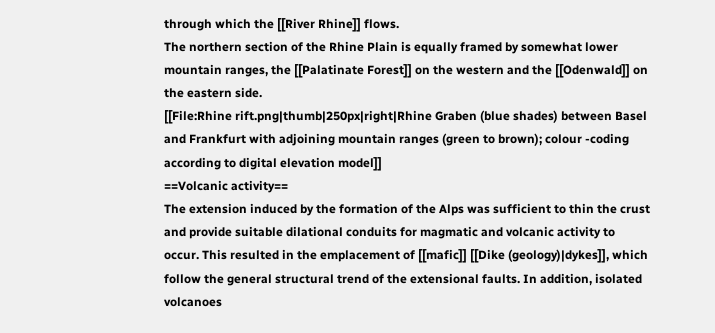through which the [[River Rhine]] flows.
The northern section of the Rhine Plain is equally framed by somewhat lower mountain ranges, the [[Palatinate Forest]] on the western and the [[Odenwald]] on the eastern side.
[[File:Rhine rift.png|thumb|250px|right|Rhine Graben (blue shades) between Basel and Frankfurt with adjoining mountain ranges (green to brown); colour -coding according to digital elevation model]]
==Volcanic activity==
The extension induced by the formation of the Alps was sufficient to thin the crust and provide suitable dilational conduits for magmatic and volcanic activity to occur. This resulted in the emplacement of [[mafic]] [[Dike (geology)|dykes]], which follow the general structural trend of the extensional faults. In addition, isolated volcanoes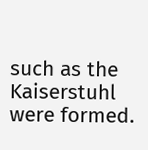such as the Kaiserstuhl were formed.